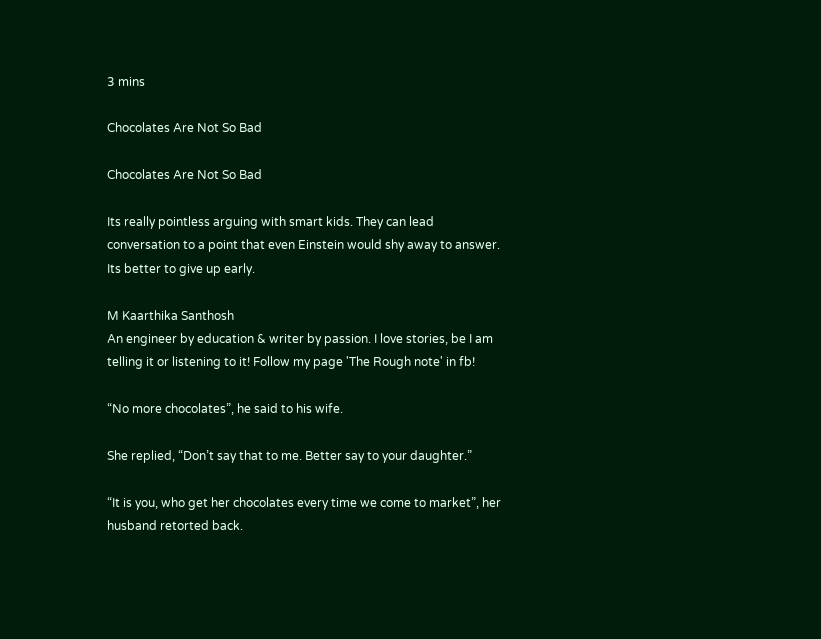3 mins

Chocolates Are Not So Bad

Chocolates Are Not So Bad

Its really pointless arguing with smart kids. They can lead conversation to a point that even Einstein would shy away to answer. Its better to give up early.

M Kaarthika Santhosh
An engineer by education & writer by passion. I love stories, be I am telling it or listening to it! Follow my page 'The Rough note' in fb!

“No more chocolates”, he said to his wife.

She replied, “Don’t say that to me. Better say to your daughter.”

“It is you, who get her chocolates every time we come to market”, her husband retorted back.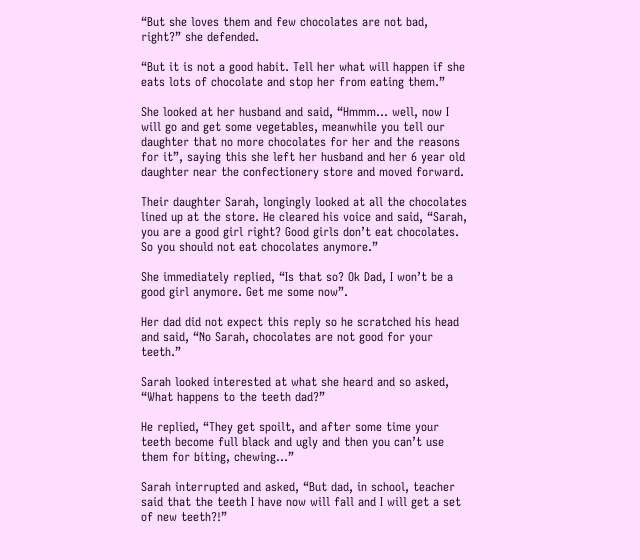“But she loves them and few chocolates are not bad, right?” she defended.

“But it is not a good habit. Tell her what will happen if she eats lots of chocolate and stop her from eating them.”

She looked at her husband and said, “Hmmm… well, now I will go and get some vegetables, meanwhile you tell our daughter that no more chocolates for her and the reasons for it”, saying this she left her husband and her 6 year old daughter near the confectionery store and moved forward.

Their daughter Sarah, longingly looked at all the chocolates lined up at the store. He cleared his voice and said, “Sarah, you are a good girl right? Good girls don’t eat chocolates. So you should not eat chocolates anymore.”

She immediately replied, “Is that so? Ok Dad, I won’t be a good girl anymore. Get me some now”.

Her dad did not expect this reply so he scratched his head and said, “No Sarah, chocolates are not good for your teeth.”

Sarah looked interested at what she heard and so asked, “What happens to the teeth dad?”

He replied, “They get spoilt, and after some time your teeth become full black and ugly and then you can’t use them for biting, chewing…”

Sarah interrupted and asked, “But dad, in school, teacher said that the teeth I have now will fall and I will get a set of new teeth?!”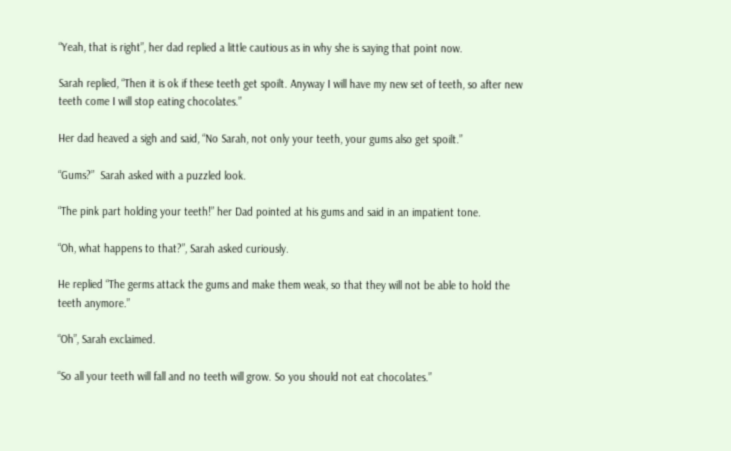“Yeah, that is right”, her dad replied a little cautious as in why she is saying that point now.

Sarah replied, “Then it is ok if these teeth get spoilt. Anyway I will have my new set of teeth, so after new teeth come I will stop eating chocolates.”

Her dad heaved a sigh and said, “No Sarah, not only your teeth, your gums also get spoilt.”

“Gums?”  Sarah asked with a puzzled look.

“The pink part holding your teeth!” her Dad pointed at his gums and said in an impatient tone.

“Oh, what happens to that?”, Sarah asked curiously.

He replied “The germs attack the gums and make them weak, so that they will not be able to hold the teeth anymore.”

“Oh”, Sarah exclaimed.

“So all your teeth will fall and no teeth will grow. So you should not eat chocolates.”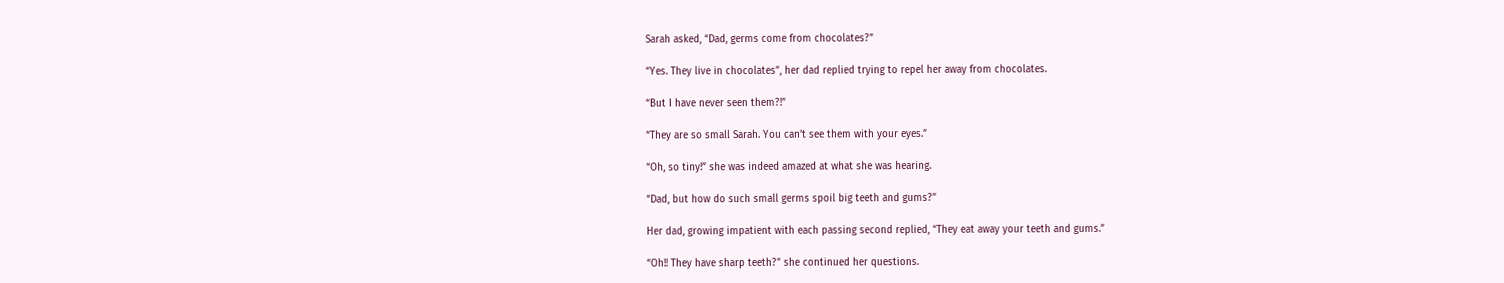Sarah asked, “Dad, germs come from chocolates?”

“Yes. They live in chocolates”, her dad replied trying to repel her away from chocolates.

“But I have never seen them?!”

“They are so small Sarah. You can’t see them with your eyes.”

“Oh, so tiny!” she was indeed amazed at what she was hearing.

“Dad, but how do such small germs spoil big teeth and gums?”

Her dad, growing impatient with each passing second replied, “They eat away your teeth and gums.”

“Oh!! They have sharp teeth?” she continued her questions.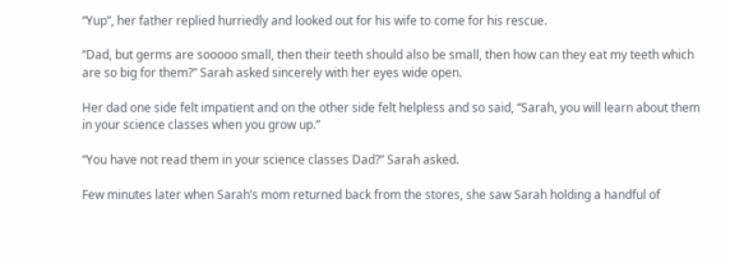“Yup”, her father replied hurriedly and looked out for his wife to come for his rescue.

“Dad, but germs are sooooo small, then their teeth should also be small, then how can they eat my teeth which are so big for them?” Sarah asked sincerely with her eyes wide open.

Her dad one side felt impatient and on the other side felt helpless and so said, “Sarah, you will learn about them in your science classes when you grow up.”

“You have not read them in your science classes Dad?” Sarah asked.

Few minutes later when Sarah’s mom returned back from the stores, she saw Sarah holding a handful of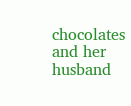chocolates and her husband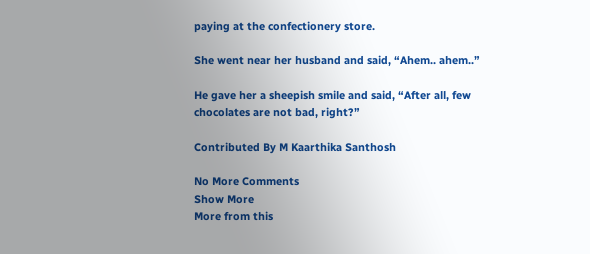paying at the confectionery store.

She went near her husband and said, “Ahem.. ahem..”

He gave her a sheepish smile and said, “After all, few chocolates are not bad, right?”

Contributed By M Kaarthika Santhosh

No More Comments
Show More
More from this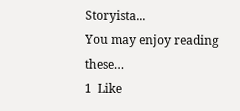Storyista...
You may enjoy reading these…
1  Like